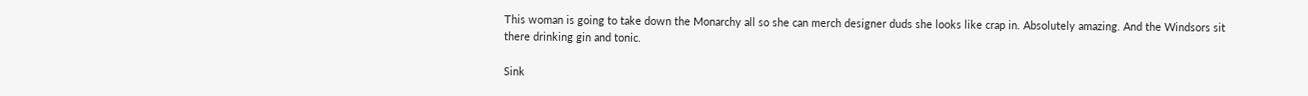This woman is going to take down the Monarchy all so she can merch designer duds she looks like crap in. Absolutely amazing. And the Windsors sit there drinking gin and tonic.

Sink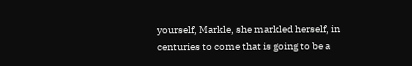yourself, Markle, she markled herself, in centuries to come that is going to be a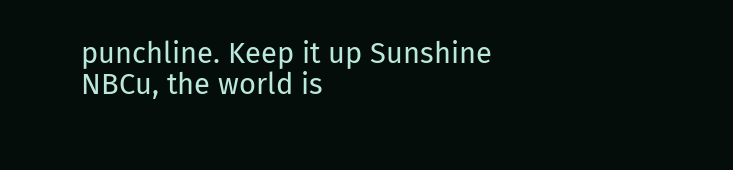punchline. Keep it up Sunshine NBCu, the world is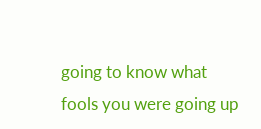going to know what fools you were going up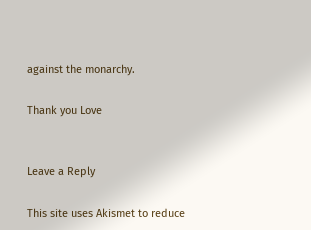against the monarchy.

Thank you Love


Leave a Reply

This site uses Akismet to reduce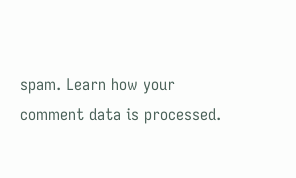spam. Learn how your comment data is processed.